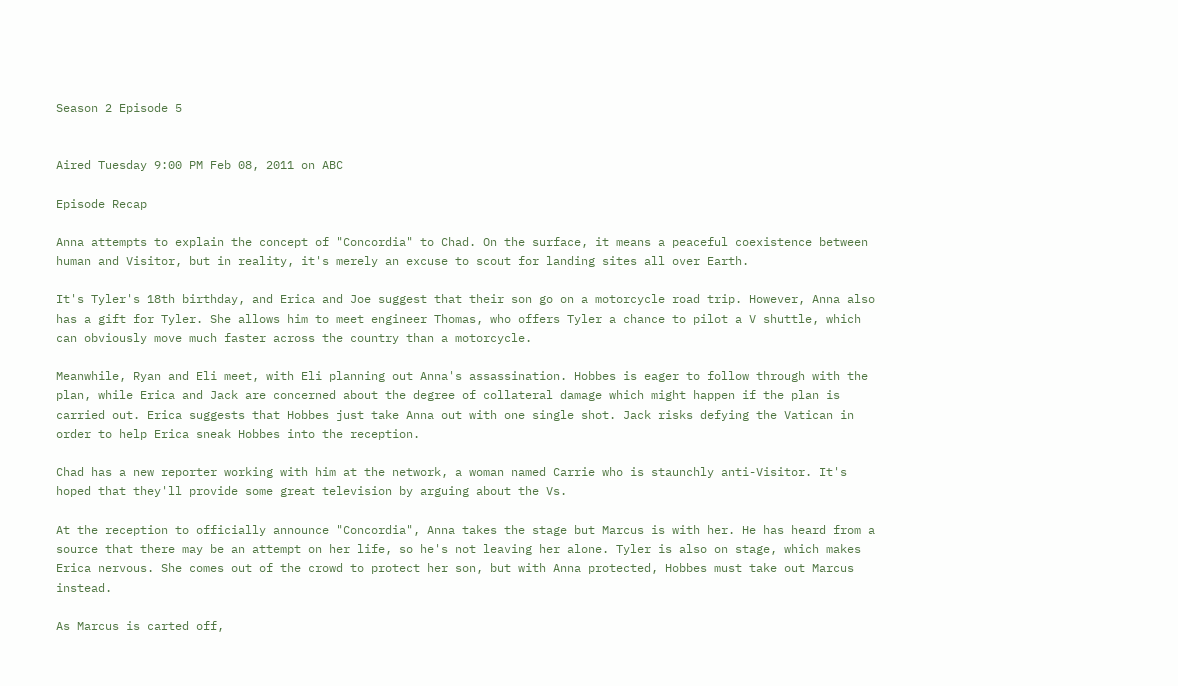Season 2 Episode 5


Aired Tuesday 9:00 PM Feb 08, 2011 on ABC

Episode Recap

Anna attempts to explain the concept of "Concordia" to Chad. On the surface, it means a peaceful coexistence between human and Visitor, but in reality, it's merely an excuse to scout for landing sites all over Earth.

It's Tyler's 18th birthday, and Erica and Joe suggest that their son go on a motorcycle road trip. However, Anna also has a gift for Tyler. She allows him to meet engineer Thomas, who offers Tyler a chance to pilot a V shuttle, which can obviously move much faster across the country than a motorcycle.

Meanwhile, Ryan and Eli meet, with Eli planning out Anna's assassination. Hobbes is eager to follow through with the plan, while Erica and Jack are concerned about the degree of collateral damage which might happen if the plan is carried out. Erica suggests that Hobbes just take Anna out with one single shot. Jack risks defying the Vatican in order to help Erica sneak Hobbes into the reception.

Chad has a new reporter working with him at the network, a woman named Carrie who is staunchly anti-Visitor. It's hoped that they'll provide some great television by arguing about the Vs.

At the reception to officially announce "Concordia", Anna takes the stage but Marcus is with her. He has heard from a source that there may be an attempt on her life, so he's not leaving her alone. Tyler is also on stage, which makes Erica nervous. She comes out of the crowd to protect her son, but with Anna protected, Hobbes must take out Marcus instead.

As Marcus is carted off,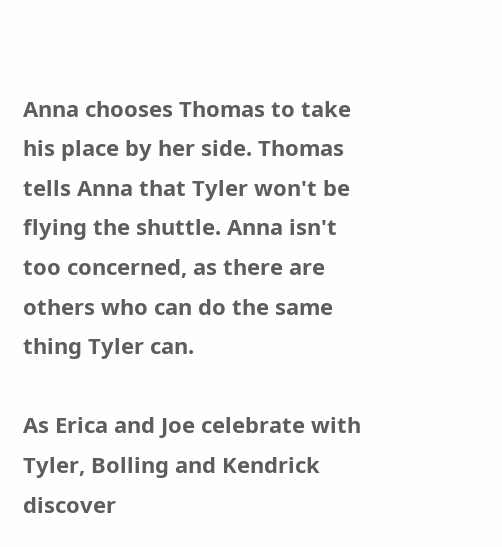Anna chooses Thomas to take his place by her side. Thomas tells Anna that Tyler won't be flying the shuttle. Anna isn't too concerned, as there are others who can do the same thing Tyler can.

As Erica and Joe celebrate with Tyler, Bolling and Kendrick discover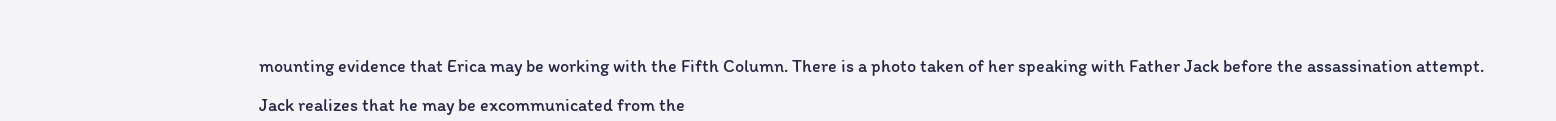mounting evidence that Erica may be working with the Fifth Column. There is a photo taken of her speaking with Father Jack before the assassination attempt.

Jack realizes that he may be excommunicated from the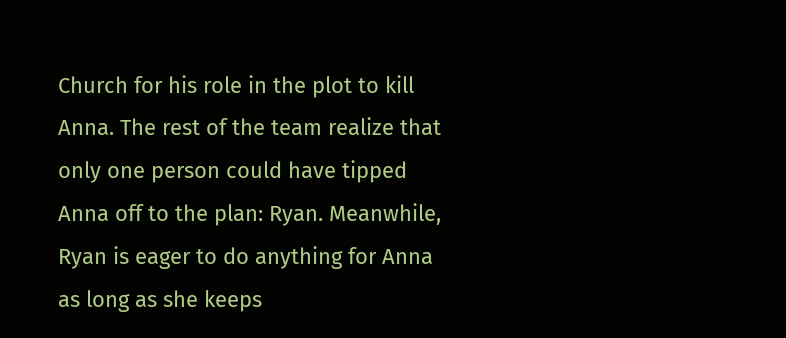Church for his role in the plot to kill Anna. The rest of the team realize that only one person could have tipped Anna off to the plan: Ryan. Meanwhile, Ryan is eager to do anything for Anna as long as she keeps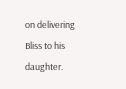on delivering Bliss to his daughter.